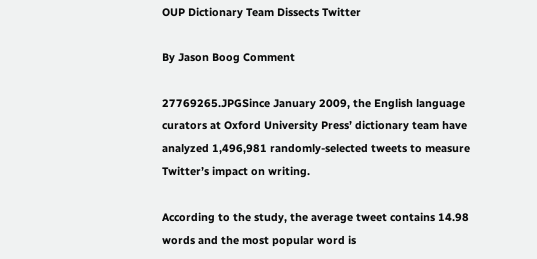OUP Dictionary Team Dissects Twitter

By Jason Boog Comment

27769265.JPGSince January 2009, the English language curators at Oxford University Press’ dictionary team have analyzed 1,496,981 randomly-selected tweets to measure Twitter’s impact on writing.

According to the study, the average tweet contains 14.98 words and the most popular word is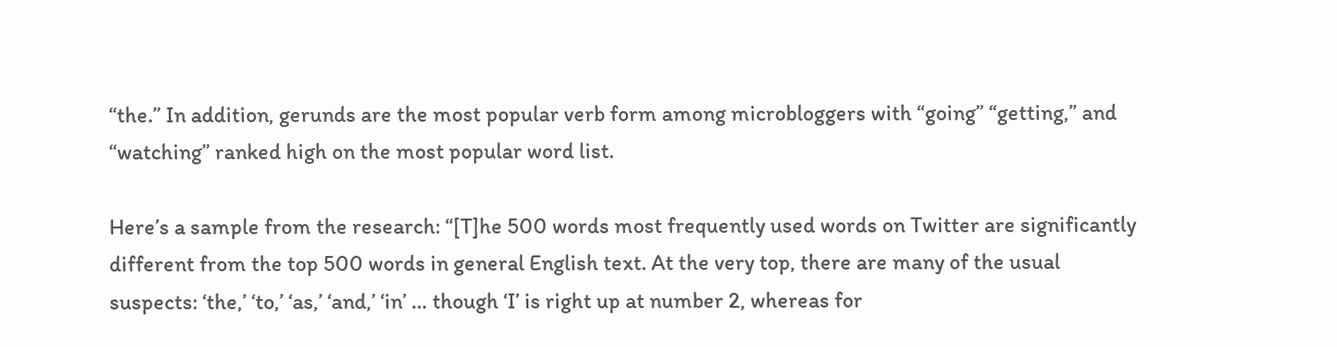“the.” In addition, gerunds are the most popular verb form among microbloggers with “going” “getting,” and “watching” ranked high on the most popular word list.

Here’s a sample from the research: “[T]he 500 words most frequently used words on Twitter are significantly different from the top 500 words in general English text. At the very top, there are many of the usual suspects: ‘the,’ ‘to,’ ‘as,’ ‘and,’ ‘in’ … though ‘I’ is right up at number 2, whereas for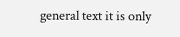general text it is only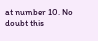at number 10. No doubt this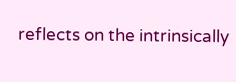reflects on the intrinsically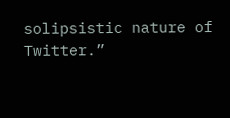solipsistic nature of Twitter.”